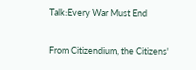Talk:Every War Must End

From Citizendium, the Citizens'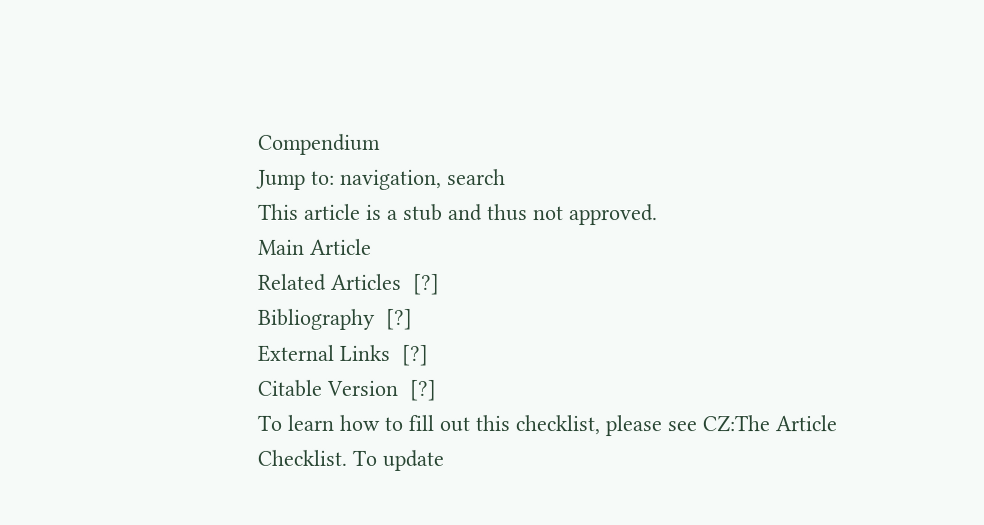Compendium
Jump to: navigation, search
This article is a stub and thus not approved.
Main Article
Related Articles  [?]
Bibliography  [?]
External Links  [?]
Citable Version  [?]
To learn how to fill out this checklist, please see CZ:The Article Checklist. To update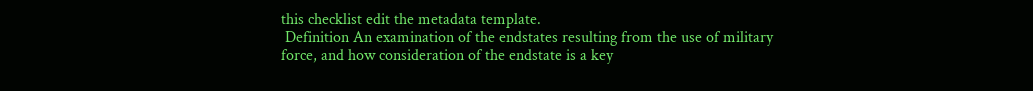this checklist edit the metadata template.
 Definition An examination of the endstates resulting from the use of military force, and how consideration of the endstate is a key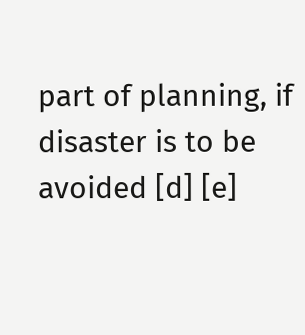part of planning, if disaster is to be avoided [d] [e]